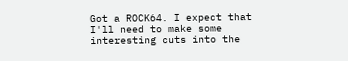Got a ROCK64. I expect that I'll need to make some interesting cuts into the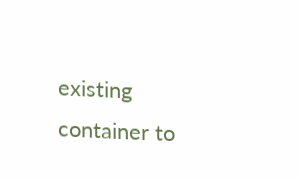existing container to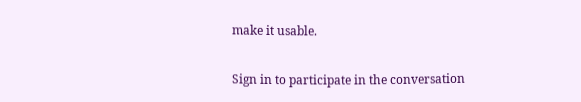make it usable.

Sign in to participate in the conversation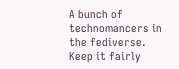A bunch of technomancers in the fediverse. Keep it fairly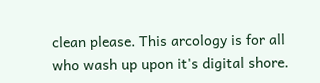clean please. This arcology is for all who wash up upon it's digital shore.